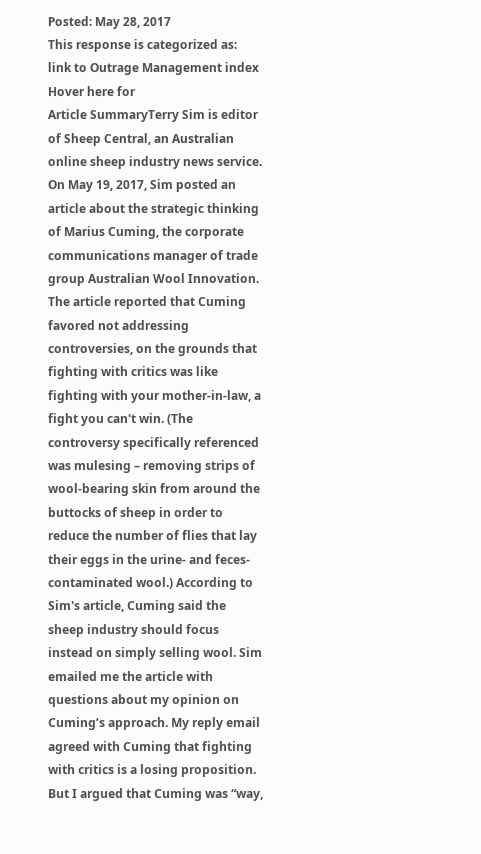Posted: May 28, 2017
This response is categorized as:    link to Outrage Management index
Hover here for
Article SummaryTerry Sim is editor of Sheep Central, an Australian online sheep industry news service. On May 19, 2017, Sim posted an article about the strategic thinking of Marius Cuming, the corporate communications manager of trade group Australian Wool Innovation. The article reported that Cuming favored not addressing controversies, on the grounds that fighting with critics was like fighting with your mother-in-law, a fight you can't win. (The controversy specifically referenced was mulesing – removing strips of wool-bearing skin from around the buttocks of sheep in order to reduce the number of flies that lay their eggs in the urine- and feces-contaminated wool.) According to Sim's article, Cuming said the sheep industry should focus instead on simply selling wool. Sim emailed me the article with questions about my opinion on Cuming’s approach. My reply email agreed with Cuming that fighting with critics is a losing proposition. But I argued that Cuming was “way,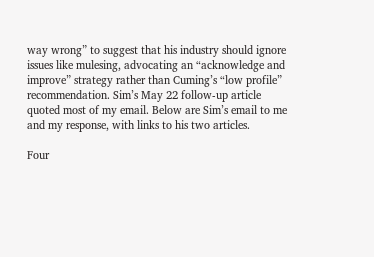way wrong” to suggest that his industry should ignore issues like mulesing, advocating an “acknowledge and improve” strategy rather than Cuming’s “low profile” recommendation. Sim’s May 22 follow-up article quoted most of my email. Below are Sim’s email to me and my response, with links to his two articles.

Four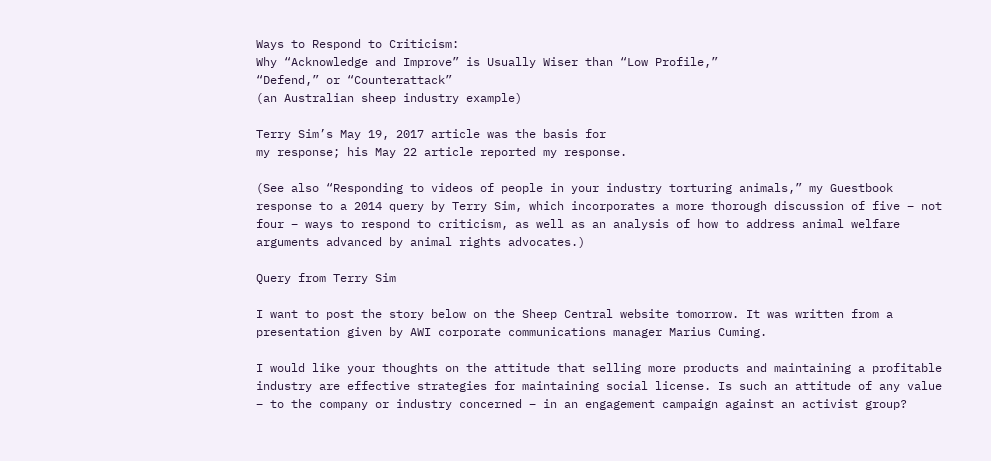Ways to Respond to Criticism:
Why “Acknowledge and Improve” is Usually Wiser than “Low Profile,”
“Defend,” or “Counterattack”
(an Australian sheep industry example)

Terry Sim’s May 19, 2017 article was the basis for
my response; his May 22 article reported my response.

(See also “Responding to videos of people in your industry torturing animals,” my Guestbook response to a 2014 query by Terry Sim, which incorporates a more thorough discussion of five – not four – ways to respond to criticism, as well as an analysis of how to address animal welfare arguments advanced by animal rights advocates.)

Query from Terry Sim

I want to post the story below on the Sheep Central website tomorrow. It was written from a presentation given by AWI corporate communications manager Marius Cuming.

I would like your thoughts on the attitude that selling more products and maintaining a profitable industry are effective strategies for maintaining social license. Is such an attitude of any value – to the company or industry concerned – in an engagement campaign against an activist group?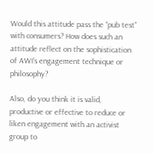Would this attitude pass the “pub test” with consumers? How does such an attitude reflect on the sophistication of AWI’s engagement technique or philosophy?

Also, do you think it is valid, productive or effective to reduce or liken engagement with an activist group to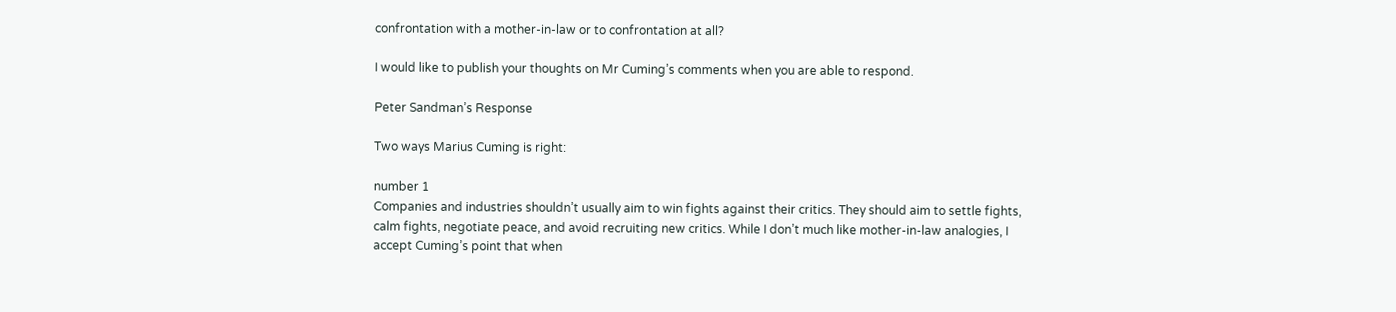confrontation with a mother-in-law or to confrontation at all?

I would like to publish your thoughts on Mr Cuming’s comments when you are able to respond.

Peter Sandman’s Response

Two ways Marius Cuming is right:

number 1
Companies and industries shouldn’t usually aim to win fights against their critics. They should aim to settle fights, calm fights, negotiate peace, and avoid recruiting new critics. While I don’t much like mother-in-law analogies, I accept Cuming’s point that when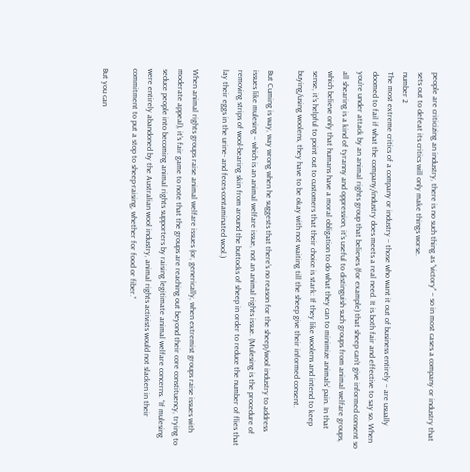people are criticizing an industry, there is no such thing as “victory” – so in most cases a company or industry that sets out to defeat its critics will only make things worse.
number 2
The most extreme critics of a company or industry – those who want it out of business entirely – are usually doomed to fail if what the company/industry does meets a real need. It is both fair and effective to say so. When you’re under attack by an animal rights group that believes (for example) that sheep can’t give informed consent so all shearing is a kind of tyranny and oppression, it’s useful to distinguish such groups from animal welfare groups, which believe only that humans have a moral obligation to do what they can to minimize animals’ pain. In that sense, it’s helpful to point out to customers that their choice is stark: If they like woolens and intend to keep buying/using woolens, they have to be okay with not waiting till the sheep give their informed consent.

But Cuming is way, way wrong when he suggests that there’s no reason for the sheep/wool industry to address issues like mulesing – which is an animal welfare issue, not an animal rights issue. (Mulesing is the procedure of removing strips of wool-bearing skin from around the buttocks of sheep in order to reduce the number of flies that lay their eggs in the urine- and feces-contaminated wool.)

When animal rights groups raise animal welfare issues (or, generically, when extremist groups raise issues with moderate appeal), it’s fair game to note that the groups are reaching out beyond their core constituency, trying to seduce people into becoming animal rights supporters by raising legitimate animal welfare concerns. “If mulesing were entirely abandoned by the Australian wool industry, animal rights activists would not slacken in their commitment to put a stop to sheep-raising, whether for food or fiber.”

But you can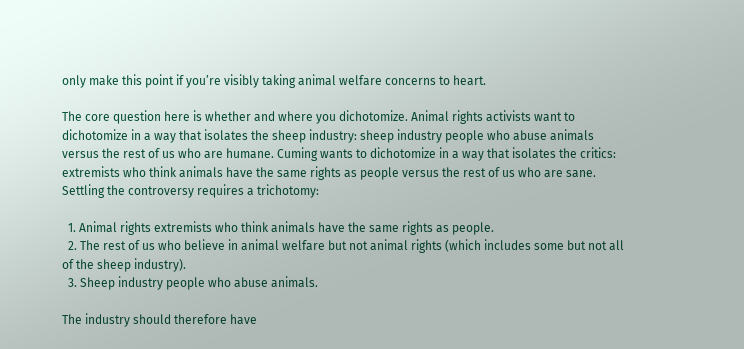only make this point if you’re visibly taking animal welfare concerns to heart.

The core question here is whether and where you dichotomize. Animal rights activists want to dichotomize in a way that isolates the sheep industry: sheep industry people who abuse animals versus the rest of us who are humane. Cuming wants to dichotomize in a way that isolates the critics: extremists who think animals have the same rights as people versus the rest of us who are sane. Settling the controversy requires a trichotomy:

  1. Animal rights extremists who think animals have the same rights as people.
  2. The rest of us who believe in animal welfare but not animal rights (which includes some but not all of the sheep industry).
  3. Sheep industry people who abuse animals.

The industry should therefore have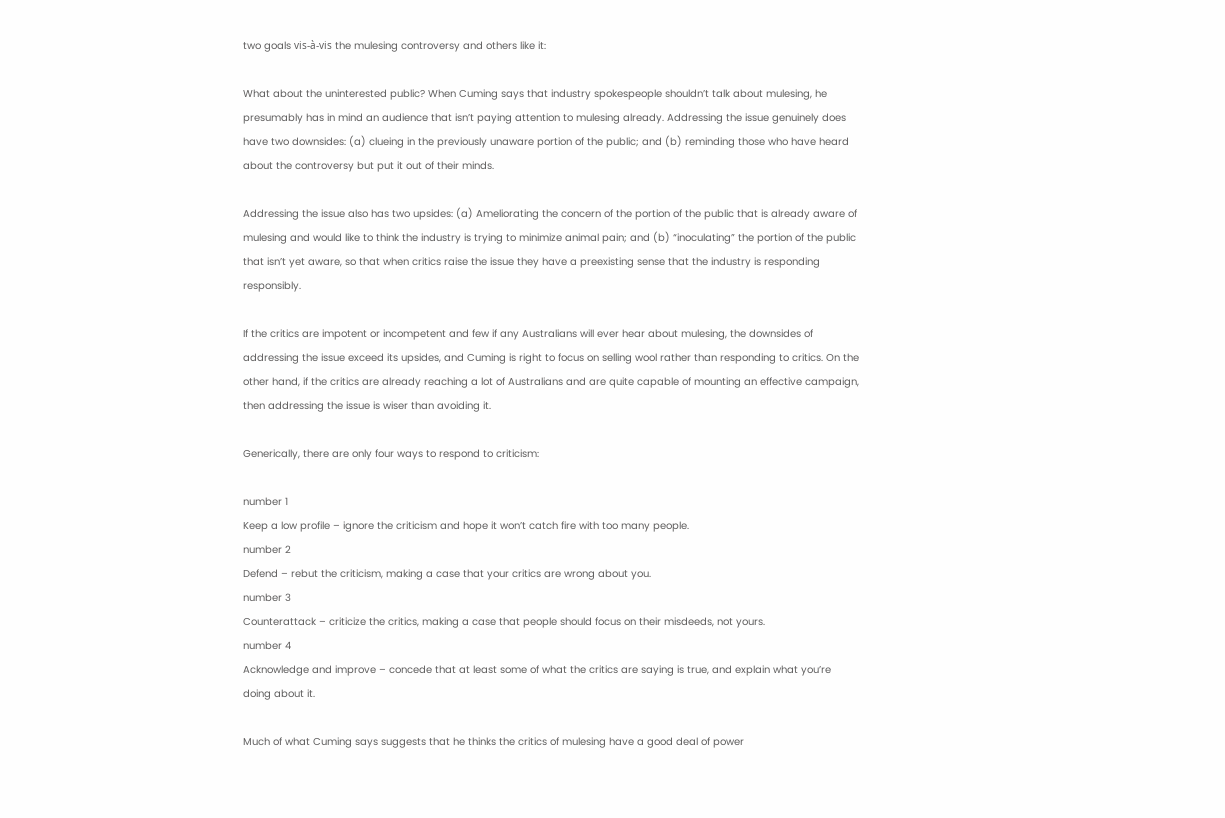two goals vis-à-vis the mulesing controversy and others like it:

What about the uninterested public? When Cuming says that industry spokespeople shouldn’t talk about mulesing, he presumably has in mind an audience that isn’t paying attention to mulesing already. Addressing the issue genuinely does have two downsides: (a) clueing in the previously unaware portion of the public; and (b) reminding those who have heard about the controversy but put it out of their minds.

Addressing the issue also has two upsides: (a) Ameliorating the concern of the portion of the public that is already aware of mulesing and would like to think the industry is trying to minimize animal pain; and (b) “inoculating” the portion of the public that isn’t yet aware, so that when critics raise the issue they have a preexisting sense that the industry is responding responsibly.

If the critics are impotent or incompetent and few if any Australians will ever hear about mulesing, the downsides of addressing the issue exceed its upsides, and Cuming is right to focus on selling wool rather than responding to critics. On the other hand, if the critics are already reaching a lot of Australians and are quite capable of mounting an effective campaign, then addressing the issue is wiser than avoiding it.

Generically, there are only four ways to respond to criticism:

number 1
Keep a low profile – ignore the criticism and hope it won’t catch fire with too many people.
number 2
Defend – rebut the criticism, making a case that your critics are wrong about you.
number 3
Counterattack – criticize the critics, making a case that people should focus on their misdeeds, not yours.
number 4
Acknowledge and improve – concede that at least some of what the critics are saying is true, and explain what you’re doing about it.

Much of what Cuming says suggests that he thinks the critics of mulesing have a good deal of power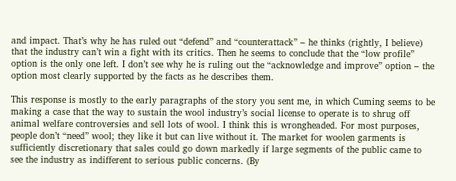and impact. That’s why he has ruled out “defend” and “counterattack” – he thinks (rightly, I believe) that the industry can’t win a fight with its critics. Then he seems to conclude that the “low profile” option is the only one left. I don’t see why he is ruling out the “acknowledge and improve” option – the option most clearly supported by the facts as he describes them.

This response is mostly to the early paragraphs of the story you sent me, in which Cuming seems to be making a case that the way to sustain the wool industry’s social license to operate is to shrug off animal welfare controversies and sell lots of wool. I think this is wrongheaded. For most purposes, people don’t “need” wool; they like it but can live without it. The market for woolen garments is sufficiently discretionary that sales could go down markedly if large segments of the public came to see the industry as indifferent to serious public concerns. (By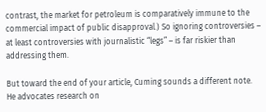contrast, the market for petroleum is comparatively immune to the commercial impact of public disapproval.) So ignoring controversies – at least controversies with journalistic “legs” – is far riskier than addressing them.

But toward the end of your article, Cuming sounds a different note. He advocates research on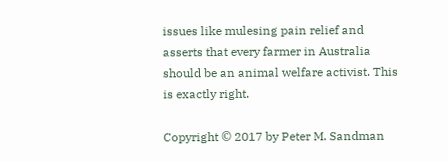issues like mulesing pain relief and asserts that every farmer in Australia should be an animal welfare activist. This is exactly right.

Copyright © 2017 by Peter M. Sandman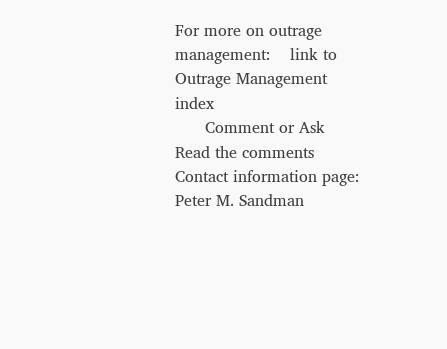For more on outrage management:    link to Outrage Management index
      Comment or Ask      Read the comments
Contact information page:    Peter M. Sandman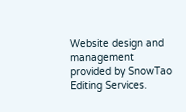Website design and management provided by SnowTao Editing Services.